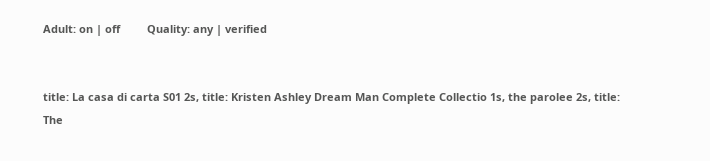Adult: on | off         Quality: any | verified


title: La casa di carta S01 2s, title: Kristen Ashley Dream Man Complete Collectio 1s, the parolee 2s, title: The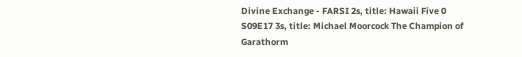Divine Exchange - FARSI 2s, title: Hawaii Five 0 S09E17 3s, title: Michael Moorcock The Champion of Garathorm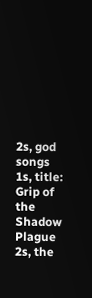2s, god songs 1s, title: Grip of the Shadow Plague 2s, the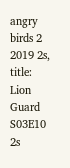angry birds 2 2019 2s, title: Lion Guard S03E10 2s